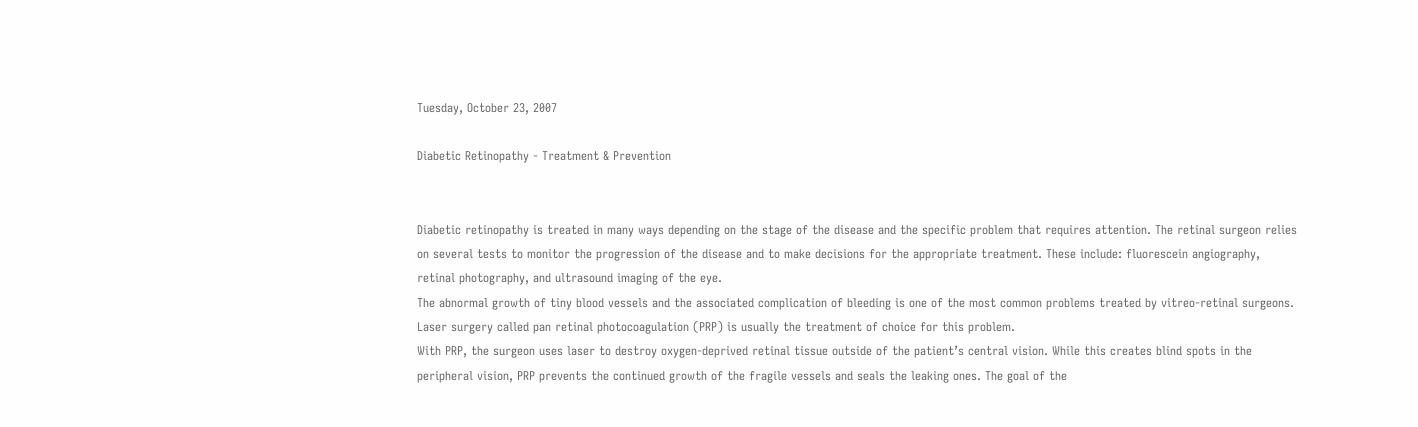Tuesday, October 23, 2007

Diabetic Retinopathy - Treatment & Prevention


Diabetic retinopathy is treated in many ways depending on the stage of the disease and the specific problem that requires attention. The retinal surgeon relies on several tests to monitor the progression of the disease and to make decisions for the appropriate treatment. These include: fluorescein angiography, retinal photography, and ultrasound imaging of the eye.
The abnormal growth of tiny blood vessels and the associated complication of bleeding is one of the most common problems treated by vitreo-retinal surgeons. Laser surgery called pan retinal photocoagulation (PRP) is usually the treatment of choice for this problem.
With PRP, the surgeon uses laser to destroy oxygen-deprived retinal tissue outside of the patient’s central vision. While this creates blind spots in the peripheral vision, PRP prevents the continued growth of the fragile vessels and seals the leaking ones. The goal of the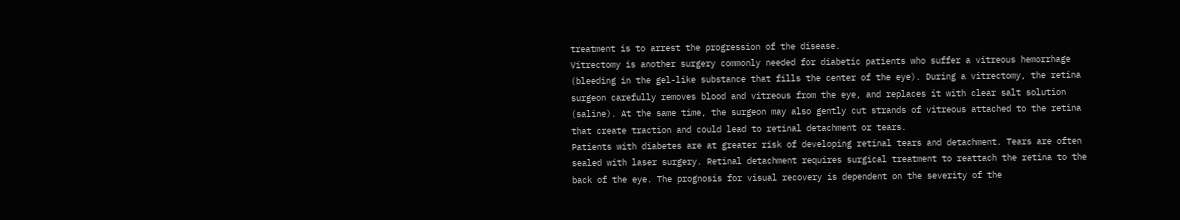treatment is to arrest the progression of the disease.
Vitrectomy is another surgery commonly needed for diabetic patients who suffer a vitreous hemorrhage (bleeding in the gel-like substance that fills the center of the eye). During a vitrectomy, the retina surgeon carefully removes blood and vitreous from the eye, and replaces it with clear salt solution (saline). At the same time, the surgeon may also gently cut strands of vitreous attached to the retina that create traction and could lead to retinal detachment or tears.
Patients with diabetes are at greater risk of developing retinal tears and detachment. Tears are often sealed with laser surgery. Retinal detachment requires surgical treatment to reattach the retina to the back of the eye. The prognosis for visual recovery is dependent on the severity of the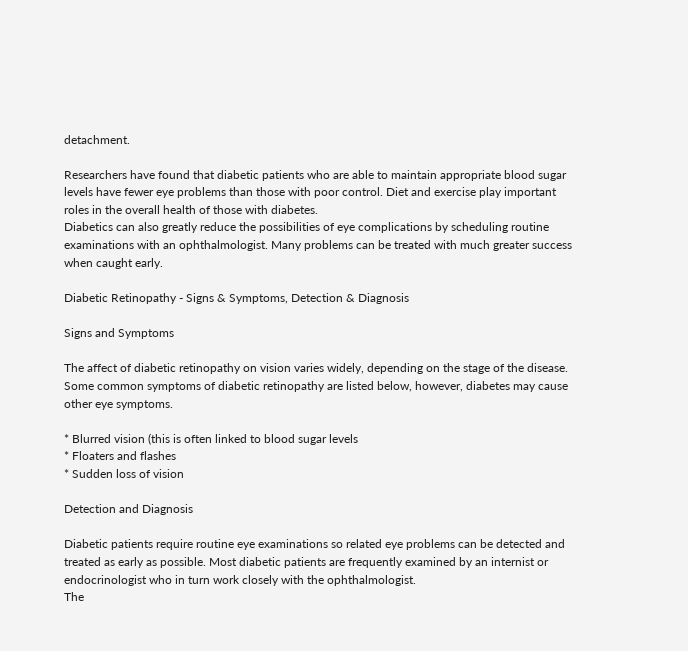detachment.

Researchers have found that diabetic patients who are able to maintain appropriate blood sugar levels have fewer eye problems than those with poor control. Diet and exercise play important roles in the overall health of those with diabetes.
Diabetics can also greatly reduce the possibilities of eye complications by scheduling routine examinations with an ophthalmologist. Many problems can be treated with much greater success when caught early.

Diabetic Retinopathy - Signs & Symptoms, Detection & Diagnosis

Signs and Symptoms

The affect of diabetic retinopathy on vision varies widely, depending on the stage of the disease. Some common symptoms of diabetic retinopathy are listed below, however, diabetes may cause other eye symptoms.

* Blurred vision (this is often linked to blood sugar levels
* Floaters and flashes
* Sudden loss of vision

Detection and Diagnosis

Diabetic patients require routine eye examinations so related eye problems can be detected and treated as early as possible. Most diabetic patients are frequently examined by an internist or endocrinologist who in turn work closely with the ophthalmologist.
The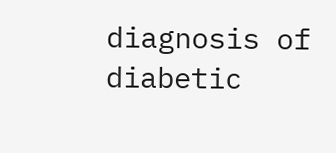diagnosis of diabetic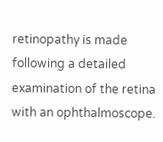retinopathy is made following a detailed examination of the retina with an ophthalmoscope.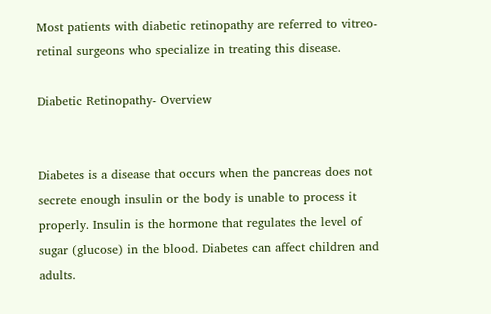Most patients with diabetic retinopathy are referred to vitreo-retinal surgeons who specialize in treating this disease.

Diabetic Retinopathy- Overview


Diabetes is a disease that occurs when the pancreas does not secrete enough insulin or the body is unable to process it properly. Insulin is the hormone that regulates the level of sugar (glucose) in the blood. Diabetes can affect children and adults.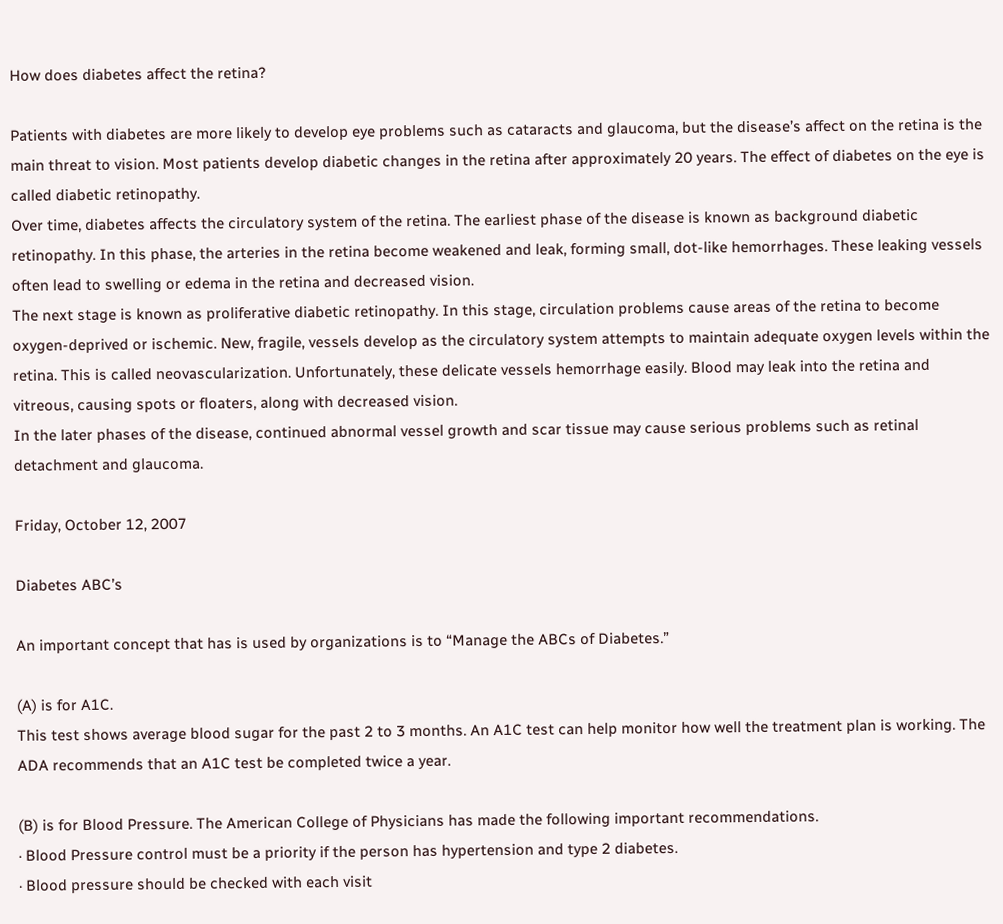How does diabetes affect the retina?

Patients with diabetes are more likely to develop eye problems such as cataracts and glaucoma, but the disease’s affect on the retina is the main threat to vision. Most patients develop diabetic changes in the retina after approximately 20 years. The effect of diabetes on the eye is called diabetic retinopathy.
Over time, diabetes affects the circulatory system of the retina. The earliest phase of the disease is known as background diabetic retinopathy. In this phase, the arteries in the retina become weakened and leak, forming small, dot-like hemorrhages. These leaking vessels often lead to swelling or edema in the retina and decreased vision.
The next stage is known as proliferative diabetic retinopathy. In this stage, circulation problems cause areas of the retina to become oxygen-deprived or ischemic. New, fragile, vessels develop as the circulatory system attempts to maintain adequate oxygen levels within the retina. This is called neovascularization. Unfortunately, these delicate vessels hemorrhage easily. Blood may leak into the retina and vitreous, causing spots or floaters, along with decreased vision.
In the later phases of the disease, continued abnormal vessel growth and scar tissue may cause serious problems such as retinal detachment and glaucoma.

Friday, October 12, 2007

Diabetes ABC’s

An important concept that has is used by organizations is to “Manage the ABCs of Diabetes.”

(A) is for A1C.
This test shows average blood sugar for the past 2 to 3 months. An A1C test can help monitor how well the treatment plan is working. The ADA recommends that an A1C test be completed twice a year.

(B) is for Blood Pressure. The American College of Physicians has made the following important recommendations.
· Blood Pressure control must be a priority if the person has hypertension and type 2 diabetes.
· Blood pressure should be checked with each visit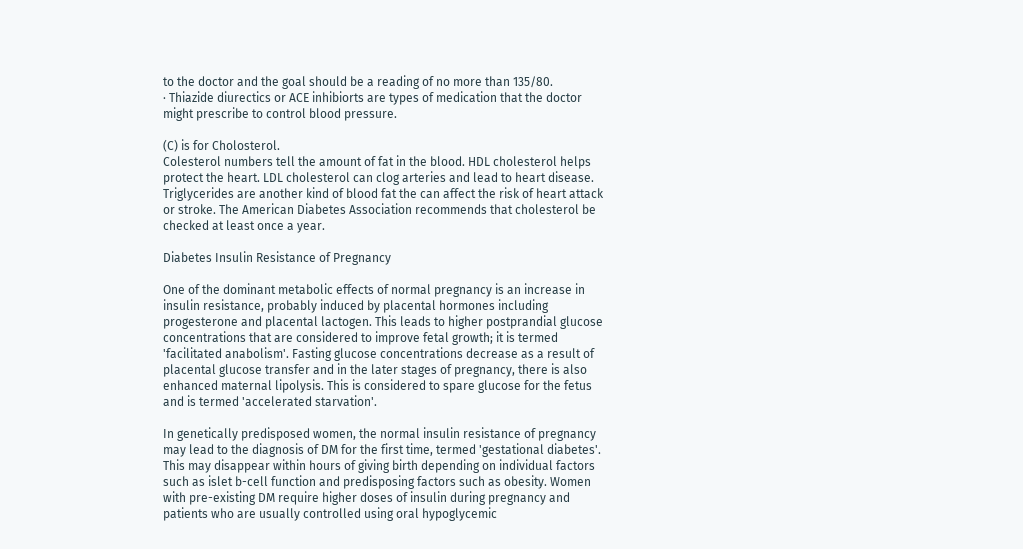to the doctor and the goal should be a reading of no more than 135/80.
· Thiazide diurectics or ACE inhibiorts are types of medication that the doctor might prescribe to control blood pressure.

(C) is for Cholosterol.
Colesterol numbers tell the amount of fat in the blood. HDL cholesterol helps protect the heart. LDL cholesterol can clog arteries and lead to heart disease. Triglycerides are another kind of blood fat the can affect the risk of heart attack or stroke. The American Diabetes Association recommends that cholesterol be checked at least once a year.

Diabetes Insulin Resistance of Pregnancy

One of the dominant metabolic effects of normal pregnancy is an increase in insulin resistance, probably induced by placental hormones including progesterone and placental lactogen. This leads to higher postprandial glucose concentrations that are considered to improve fetal growth; it is termed 'facilitated anabolism'. Fasting glucose concentrations decrease as a result of placental glucose transfer and in the later stages of pregnancy, there is also enhanced maternal lipolysis. This is considered to spare glucose for the fetus and is termed 'accelerated starvation'.

In genetically predisposed women, the normal insulin resistance of pregnancy may lead to the diagnosis of DM for the first time, termed 'gestational diabetes'. This may disappear within hours of giving birth depending on individual factors such as islet b-cell function and predisposing factors such as obesity. Women with pre-existing DM require higher doses of insulin during pregnancy and patients who are usually controlled using oral hypoglycemic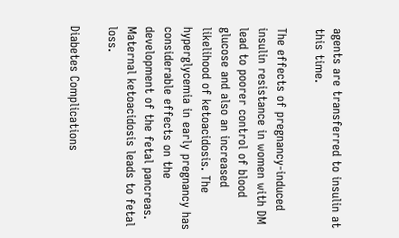agents are transferred to insulin at this time.

The effects of pregnancy-induced insulin resistance in women with DM lead to poorer control of blood glucose and also an increased likelihood of ketoacidosis. The hyperglycemia in early pregnancy has considerable effects on the development of the fetal pancreas. Maternal ketoacidosis leads to fetal loss.

Diabetes Complications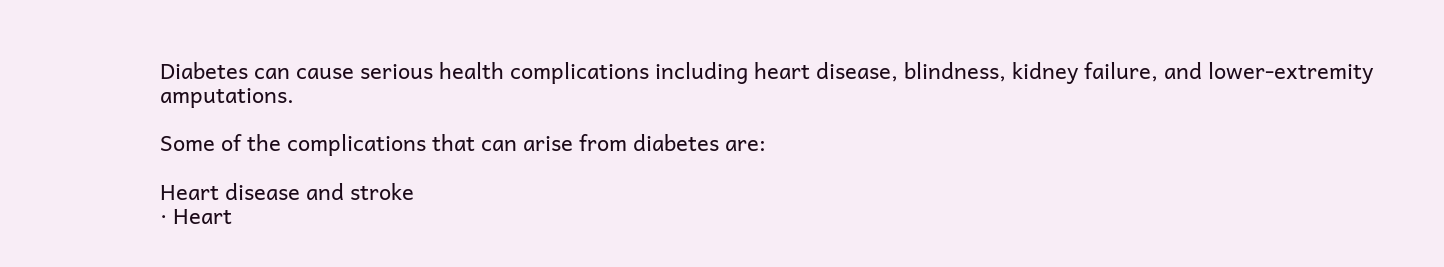Diabetes can cause serious health complications including heart disease, blindness, kidney failure, and lower-extremity amputations.

Some of the complications that can arise from diabetes are:

Heart disease and stroke
· Heart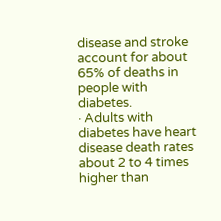disease and stroke account for about 65% of deaths in people with diabetes.
· Adults with diabetes have heart disease death rates about 2 to 4 times higher than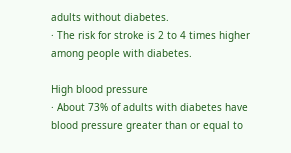adults without diabetes.
· The risk for stroke is 2 to 4 times higher among people with diabetes.

High blood pressure
· About 73% of adults with diabetes have blood pressure greater than or equal to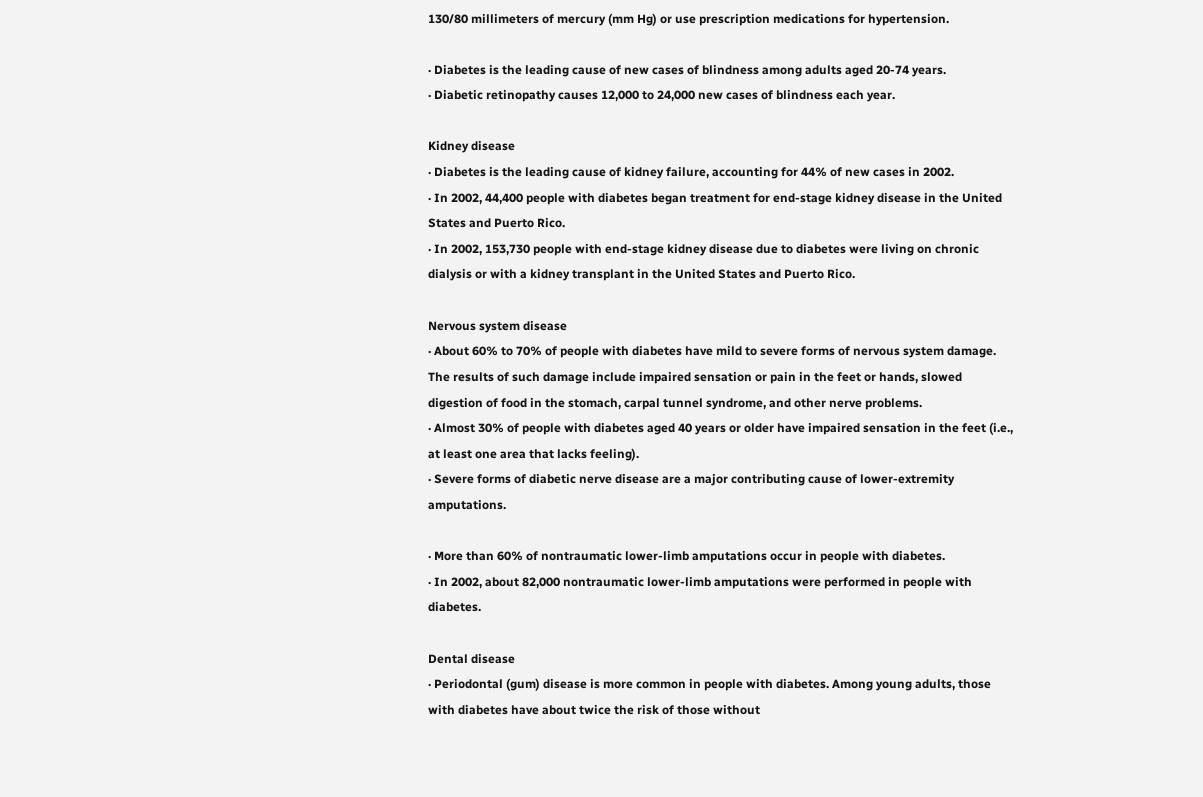130/80 millimeters of mercury (mm Hg) or use prescription medications for hypertension.

· Diabetes is the leading cause of new cases of blindness among adults aged 20-74 years.
· Diabetic retinopathy causes 12,000 to 24,000 new cases of blindness each year.

Kidney disease
· Diabetes is the leading cause of kidney failure, accounting for 44% of new cases in 2002.
· In 2002, 44,400 people with diabetes began treatment for end-stage kidney disease in the United States and Puerto Rico.
· In 2002, 153,730 people with end-stage kidney disease due to diabetes were living on chronic dialysis or with a kidney transplant in the United States and Puerto Rico.

Nervous system disease
· About 60% to 70% of people with diabetes have mild to severe forms of nervous system damage. The results of such damage include impaired sensation or pain in the feet or hands, slowed digestion of food in the stomach, carpal tunnel syndrome, and other nerve problems.
· Almost 30% of people with diabetes aged 40 years or older have impaired sensation in the feet (i.e., at least one area that lacks feeling).
· Severe forms of diabetic nerve disease are a major contributing cause of lower-extremity amputations.

· More than 60% of nontraumatic lower-limb amputations occur in people with diabetes.
· In 2002, about 82,000 nontraumatic lower-limb amputations were performed in people with diabetes.

Dental disease
· Periodontal (gum) disease is more common in people with diabetes. Among young adults, those with diabetes have about twice the risk of those without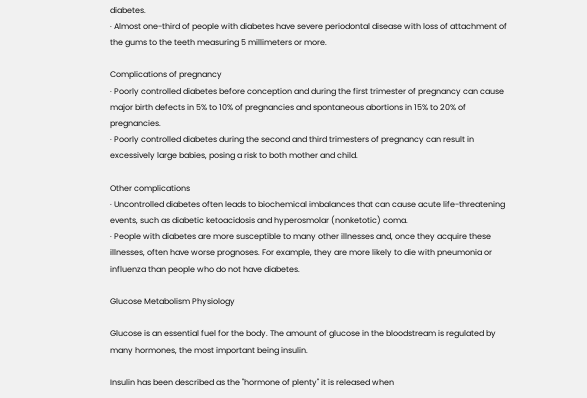diabetes.
· Almost one-third of people with diabetes have severe periodontal disease with loss of attachment of the gums to the teeth measuring 5 millimeters or more.

Complications of pregnancy
· Poorly controlled diabetes before conception and during the first trimester of pregnancy can cause major birth defects in 5% to 10% of pregnancies and spontaneous abortions in 15% to 20% of pregnancies.
· Poorly controlled diabetes during the second and third trimesters of pregnancy can result in excessively large babies, posing a risk to both mother and child.

Other complications
· Uncontrolled diabetes often leads to biochemical imbalances that can cause acute life-threatening events, such as diabetic ketoacidosis and hyperosmolar (nonketotic) coma.
· People with diabetes are more susceptible to many other illnesses and, once they acquire these illnesses, often have worse prognoses. For example, they are more likely to die with pneumonia or influenza than people who do not have diabetes.

Glucose Metabolism Physiology

Glucose is an essential fuel for the body. The amount of glucose in the bloodstream is regulated by many hormones, the most important being insulin.

Insulin has been described as the "hormone of plenty" it is released when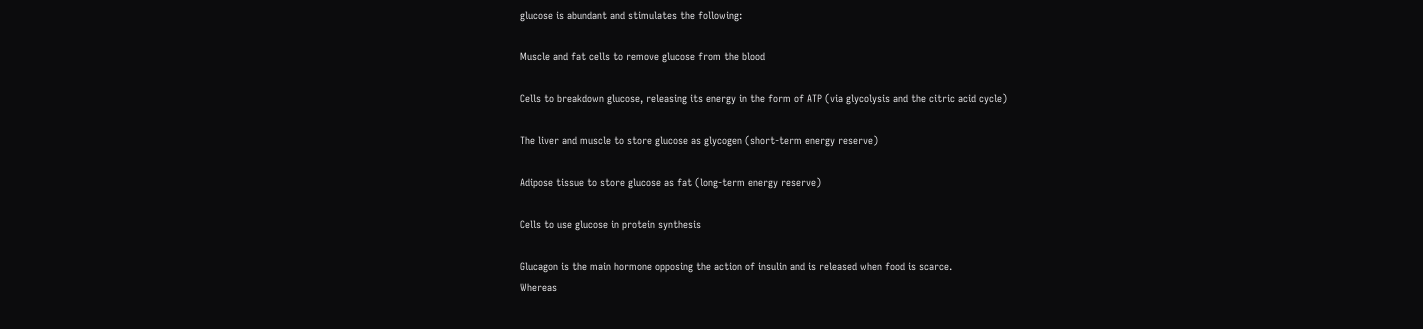glucose is abundant and stimulates the following:

Muscle and fat cells to remove glucose from the blood

Cells to breakdown glucose, releasing its energy in the form of ATP (via glycolysis and the citric acid cycle)

The liver and muscle to store glucose as glycogen (short-term energy reserve)

Adipose tissue to store glucose as fat (long-term energy reserve)

Cells to use glucose in protein synthesis

Glucagon is the main hormone opposing the action of insulin and is released when food is scarce.
Whereas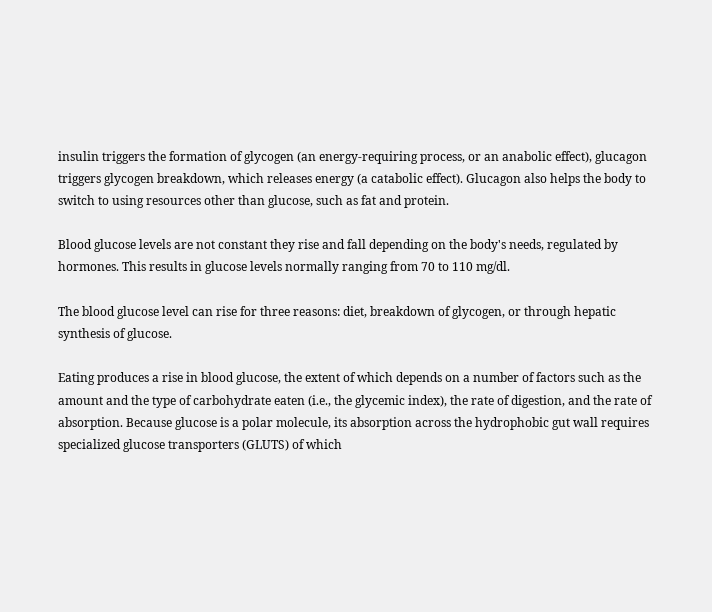insulin triggers the formation of glycogen (an energy-requiring process, or an anabolic effect), glucagon triggers glycogen breakdown, which releases energy (a catabolic effect). Glucagon also helps the body to switch to using resources other than glucose, such as fat and protein.

Blood glucose levels are not constant they rise and fall depending on the body's needs, regulated by hormones. This results in glucose levels normally ranging from 70 to 110 mg/dl.

The blood glucose level can rise for three reasons: diet, breakdown of glycogen, or through hepatic synthesis of glucose.

Eating produces a rise in blood glucose, the extent of which depends on a number of factors such as the amount and the type of carbohydrate eaten (i.e., the glycemic index), the rate of digestion, and the rate of absorption. Because glucose is a polar molecule, its absorption across the hydrophobic gut wall requires specialized glucose transporters (GLUTS) of which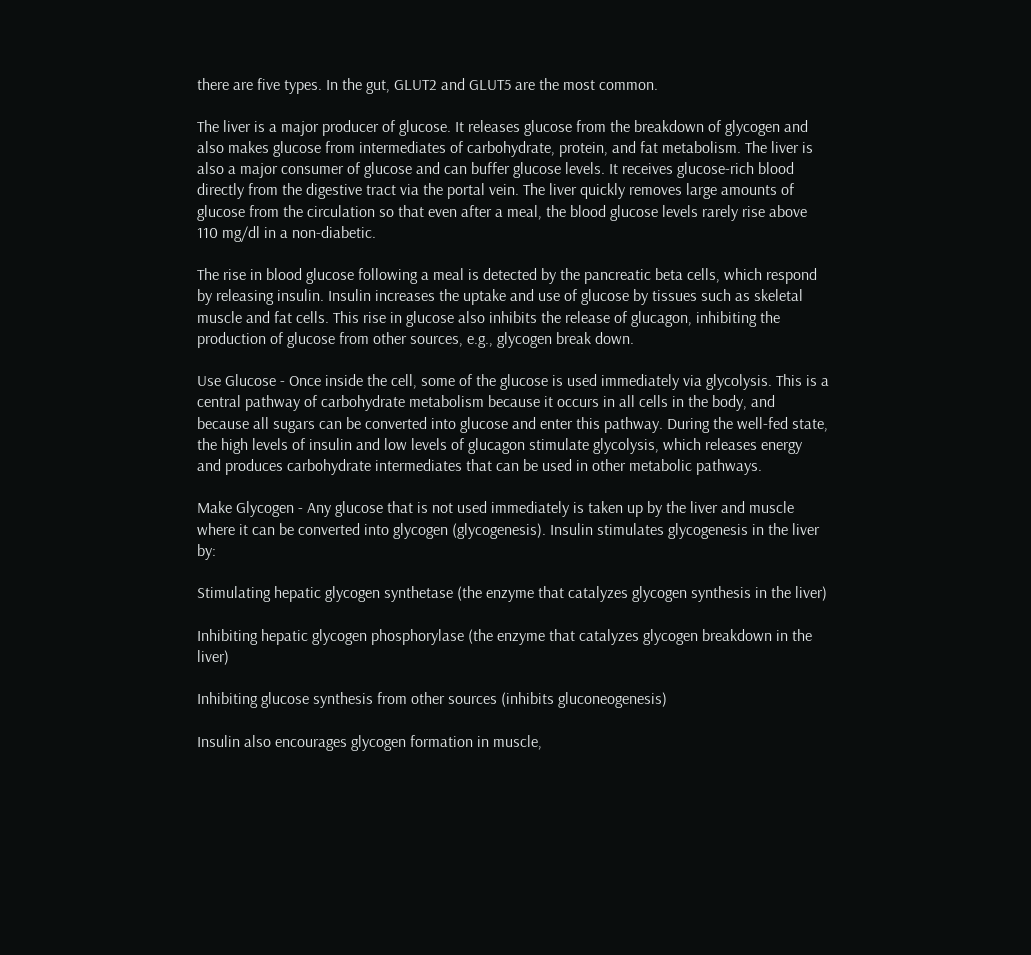there are five types. In the gut, GLUT2 and GLUT5 are the most common.

The liver is a major producer of glucose. It releases glucose from the breakdown of glycogen and also makes glucose from intermediates of carbohydrate, protein, and fat metabolism. The liver is also a major consumer of glucose and can buffer glucose levels. It receives glucose-rich blood directly from the digestive tract via the portal vein. The liver quickly removes large amounts of glucose from the circulation so that even after a meal, the blood glucose levels rarely rise above 110 mg/dl in a non-diabetic.

The rise in blood glucose following a meal is detected by the pancreatic beta cells, which respond by releasing insulin. Insulin increases the uptake and use of glucose by tissues such as skeletal muscle and fat cells. This rise in glucose also inhibits the release of glucagon, inhibiting the production of glucose from other sources, e.g., glycogen break down.

Use Glucose - Once inside the cell, some of the glucose is used immediately via glycolysis. This is a central pathway of carbohydrate metabolism because it occurs in all cells in the body, and because all sugars can be converted into glucose and enter this pathway. During the well-fed state, the high levels of insulin and low levels of glucagon stimulate glycolysis, which releases energy and produces carbohydrate intermediates that can be used in other metabolic pathways.

Make Glycogen - Any glucose that is not used immediately is taken up by the liver and muscle where it can be converted into glycogen (glycogenesis). Insulin stimulates glycogenesis in the liver by:

Stimulating hepatic glycogen synthetase (the enzyme that catalyzes glycogen synthesis in the liver)

Inhibiting hepatic glycogen phosphorylase (the enzyme that catalyzes glycogen breakdown in the liver)

Inhibiting glucose synthesis from other sources (inhibits gluconeogenesis)

Insulin also encourages glycogen formation in muscle,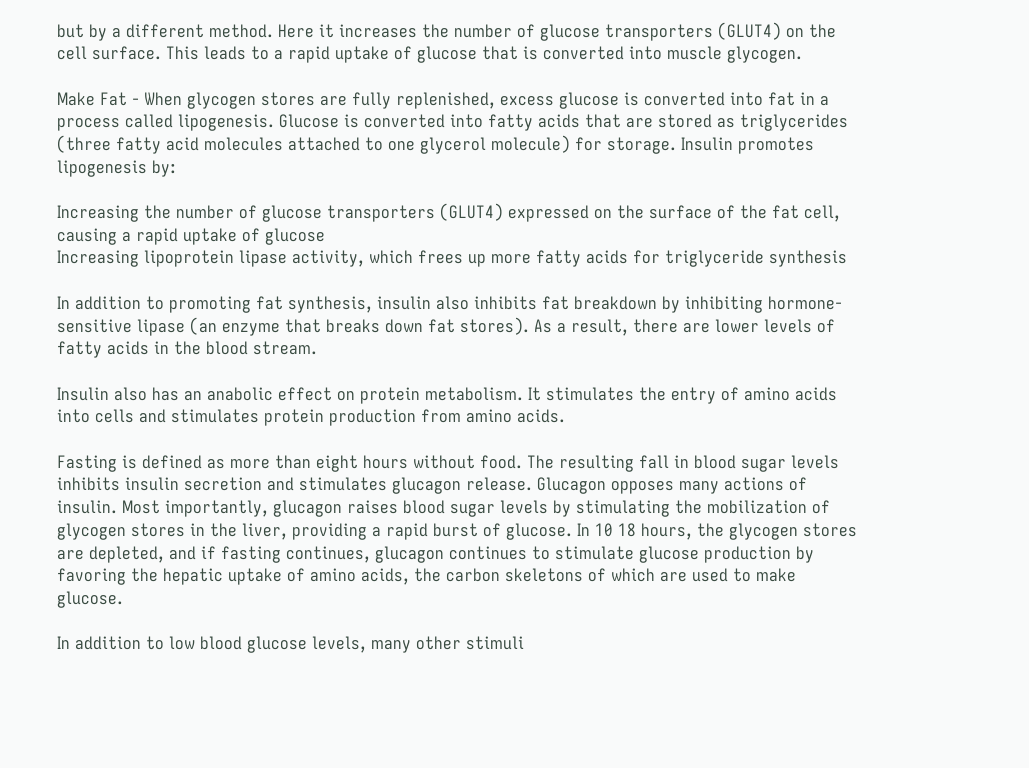but by a different method. Here it increases the number of glucose transporters (GLUT4) on the cell surface. This leads to a rapid uptake of glucose that is converted into muscle glycogen.

Make Fat - When glycogen stores are fully replenished, excess glucose is converted into fat in a process called lipogenesis. Glucose is converted into fatty acids that are stored as triglycerides (three fatty acid molecules attached to one glycerol molecule) for storage. Insulin promotes lipogenesis by:

Increasing the number of glucose transporters (GLUT4) expressed on the surface of the fat cell, causing a rapid uptake of glucose
Increasing lipoprotein lipase activity, which frees up more fatty acids for triglyceride synthesis

In addition to promoting fat synthesis, insulin also inhibits fat breakdown by inhibiting hormone-sensitive lipase (an enzyme that breaks down fat stores). As a result, there are lower levels of fatty acids in the blood stream.

Insulin also has an anabolic effect on protein metabolism. It stimulates the entry of amino acids into cells and stimulates protein production from amino acids.

Fasting is defined as more than eight hours without food. The resulting fall in blood sugar levels inhibits insulin secretion and stimulates glucagon release. Glucagon opposes many actions of insulin. Most importantly, glucagon raises blood sugar levels by stimulating the mobilization of glycogen stores in the liver, providing a rapid burst of glucose. In 10 18 hours, the glycogen stores are depleted, and if fasting continues, glucagon continues to stimulate glucose production by favoring the hepatic uptake of amino acids, the carbon skeletons of which are used to make glucose.

In addition to low blood glucose levels, many other stimuli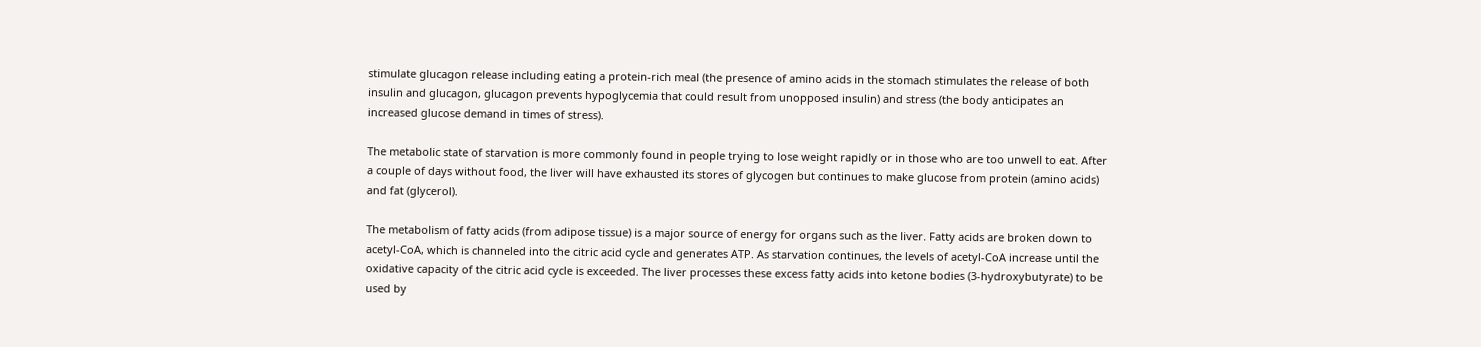stimulate glucagon release including eating a protein-rich meal (the presence of amino acids in the stomach stimulates the release of both insulin and glucagon, glucagon prevents hypoglycemia that could result from unopposed insulin) and stress (the body anticipates an increased glucose demand in times of stress).

The metabolic state of starvation is more commonly found in people trying to lose weight rapidly or in those who are too unwell to eat. After a couple of days without food, the liver will have exhausted its stores of glycogen but continues to make glucose from protein (amino acids) and fat (glycerol).

The metabolism of fatty acids (from adipose tissue) is a major source of energy for organs such as the liver. Fatty acids are broken down to acetyl-CoA, which is channeled into the citric acid cycle and generates ATP. As starvation continues, the levels of acetyl-CoA increase until the oxidative capacity of the citric acid cycle is exceeded. The liver processes these excess fatty acids into ketone bodies (3-hydroxybutyrate) to be used by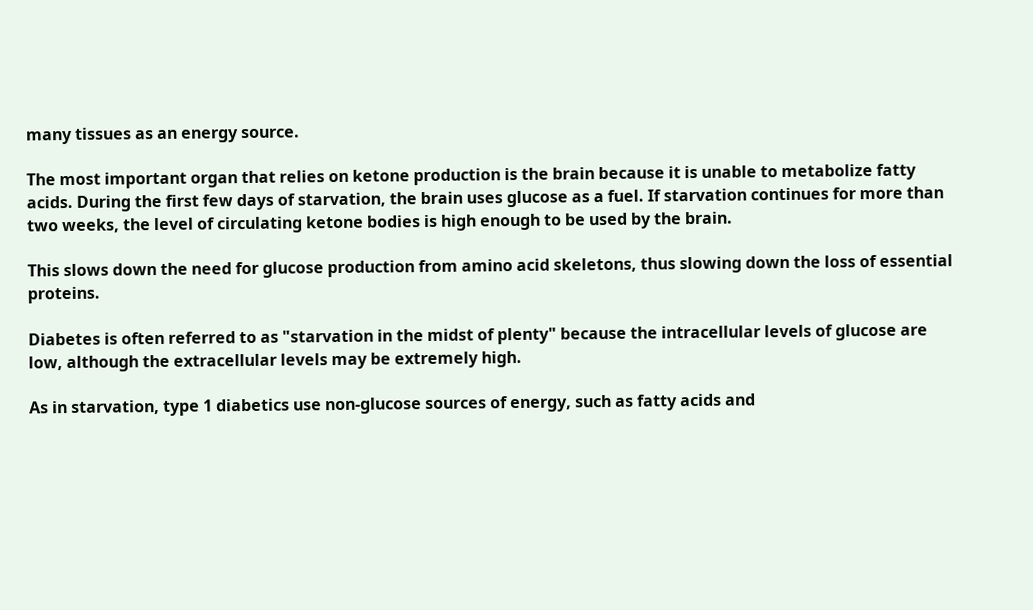many tissues as an energy source.

The most important organ that relies on ketone production is the brain because it is unable to metabolize fatty acids. During the first few days of starvation, the brain uses glucose as a fuel. If starvation continues for more than two weeks, the level of circulating ketone bodies is high enough to be used by the brain.

This slows down the need for glucose production from amino acid skeletons, thus slowing down the loss of essential proteins.

Diabetes is often referred to as "starvation in the midst of plenty" because the intracellular levels of glucose are low, although the extracellular levels may be extremely high.

As in starvation, type 1 diabetics use non-glucose sources of energy, such as fatty acids and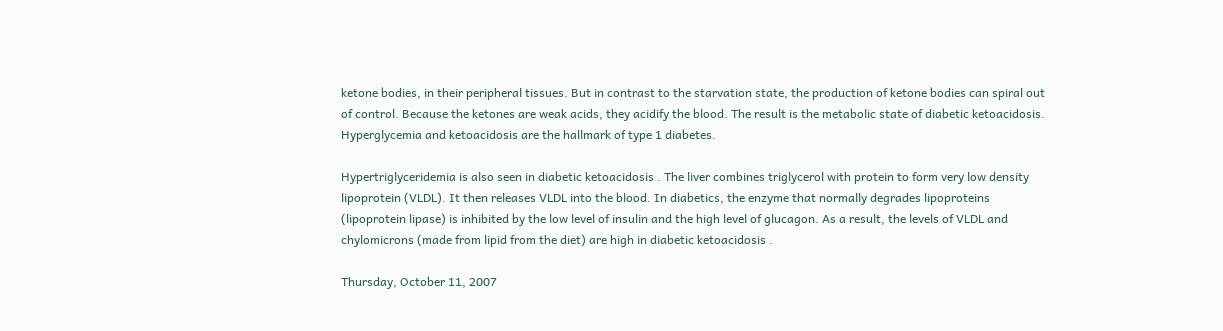ketone bodies, in their peripheral tissues. But in contrast to the starvation state, the production of ketone bodies can spiral out of control. Because the ketones are weak acids, they acidify the blood. The result is the metabolic state of diabetic ketoacidosis. Hyperglycemia and ketoacidosis are the hallmark of type 1 diabetes.

Hypertriglyceridemia is also seen in diabetic ketoacidosis . The liver combines triglycerol with protein to form very low density lipoprotein (VLDL). It then releases VLDL into the blood. In diabetics, the enzyme that normally degrades lipoproteins (lipoprotein lipase) is inhibited by the low level of insulin and the high level of glucagon. As a result, the levels of VLDL and chylomicrons (made from lipid from the diet) are high in diabetic ketoacidosis .

Thursday, October 11, 2007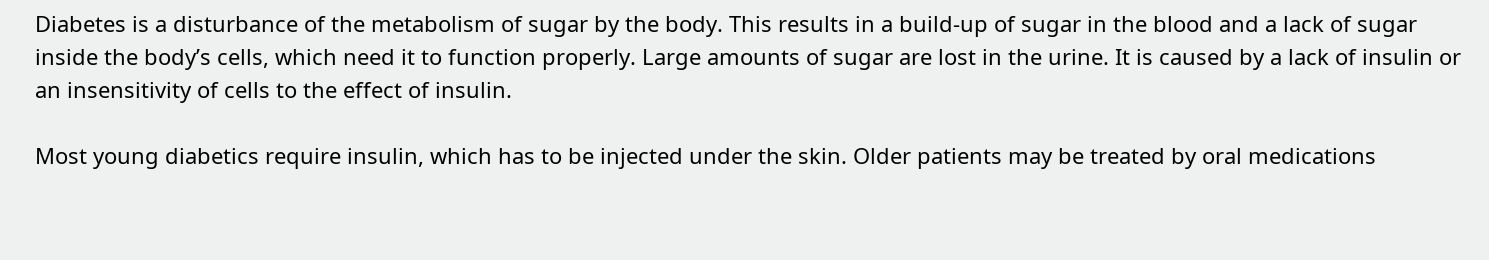Diabetes is a disturbance of the metabolism of sugar by the body. This results in a build-up of sugar in the blood and a lack of sugar inside the body’s cells, which need it to function properly. Large amounts of sugar are lost in the urine. It is caused by a lack of insulin or an insensitivity of cells to the effect of insulin.

Most young diabetics require insulin, which has to be injected under the skin. Older patients may be treated by oral medications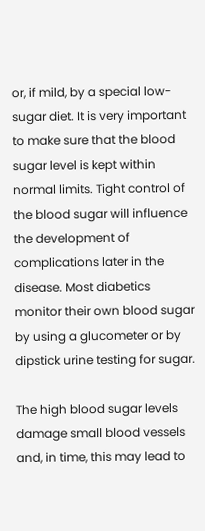or, if mild, by a special low-sugar diet. It is very important to make sure that the blood sugar level is kept within normal limits. Tight control of the blood sugar will influence the development of complications later in the disease. Most diabetics monitor their own blood sugar by using a glucometer or by dipstick urine testing for sugar.

The high blood sugar levels damage small blood vessels and, in time, this may lead to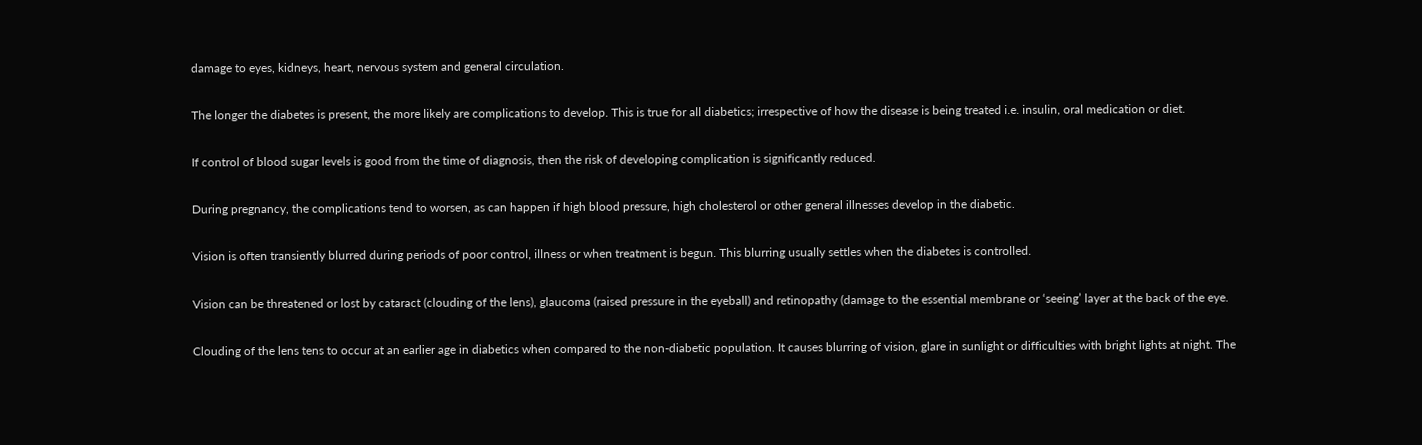damage to eyes, kidneys, heart, nervous system and general circulation.

The longer the diabetes is present, the more likely are complications to develop. This is true for all diabetics; irrespective of how the disease is being treated i.e. insulin, oral medication or diet.

If control of blood sugar levels is good from the time of diagnosis, then the risk of developing complication is significantly reduced.

During pregnancy, the complications tend to worsen, as can happen if high blood pressure, high cholesterol or other general illnesses develop in the diabetic.

Vision is often transiently blurred during periods of poor control, illness or when treatment is begun. This blurring usually settles when the diabetes is controlled.

Vision can be threatened or lost by cataract (clouding of the lens), glaucoma (raised pressure in the eyeball) and retinopathy (damage to the essential membrane or ‘seeing’ layer at the back of the eye.

Clouding of the lens tens to occur at an earlier age in diabetics when compared to the non-diabetic population. It causes blurring of vision, glare in sunlight or difficulties with bright lights at night. The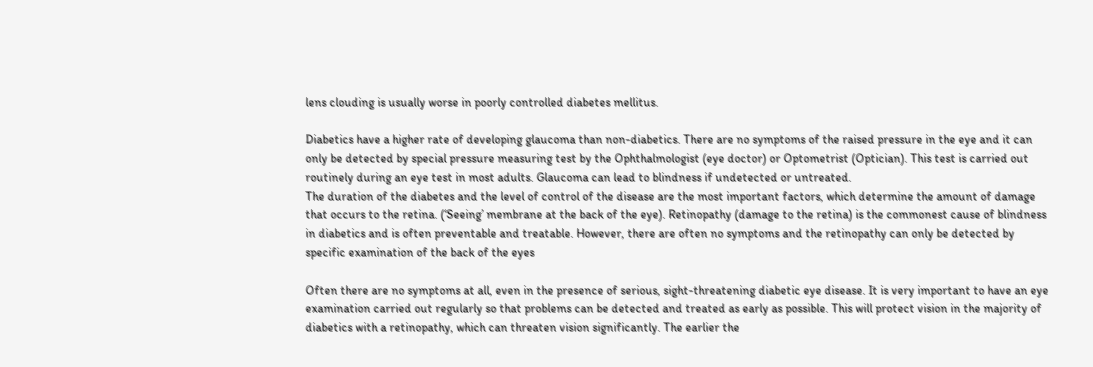lens clouding is usually worse in poorly controlled diabetes mellitus.

Diabetics have a higher rate of developing glaucoma than non-diabetics. There are no symptoms of the raised pressure in the eye and it can only be detected by special pressure measuring test by the Ophthalmologist (eye doctor) or Optometrist (Optician). This test is carried out routinely during an eye test in most adults. Glaucoma can lead to blindness if undetected or untreated.
The duration of the diabetes and the level of control of the disease are the most important factors, which determine the amount of damage that occurs to the retina. (‘Seeing’ membrane at the back of the eye). Retinopathy (damage to the retina) is the commonest cause of blindness in diabetics and is often preventable and treatable. However, there are often no symptoms and the retinopathy can only be detected by specific examination of the back of the eyes

Often there are no symptoms at all, even in the presence of serious, sight-threatening diabetic eye disease. It is very important to have an eye examination carried out regularly so that problems can be detected and treated as early as possible. This will protect vision in the majority of diabetics with a retinopathy, which can threaten vision significantly. The earlier the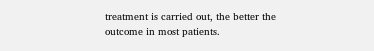treatment is carried out, the better the outcome in most patients.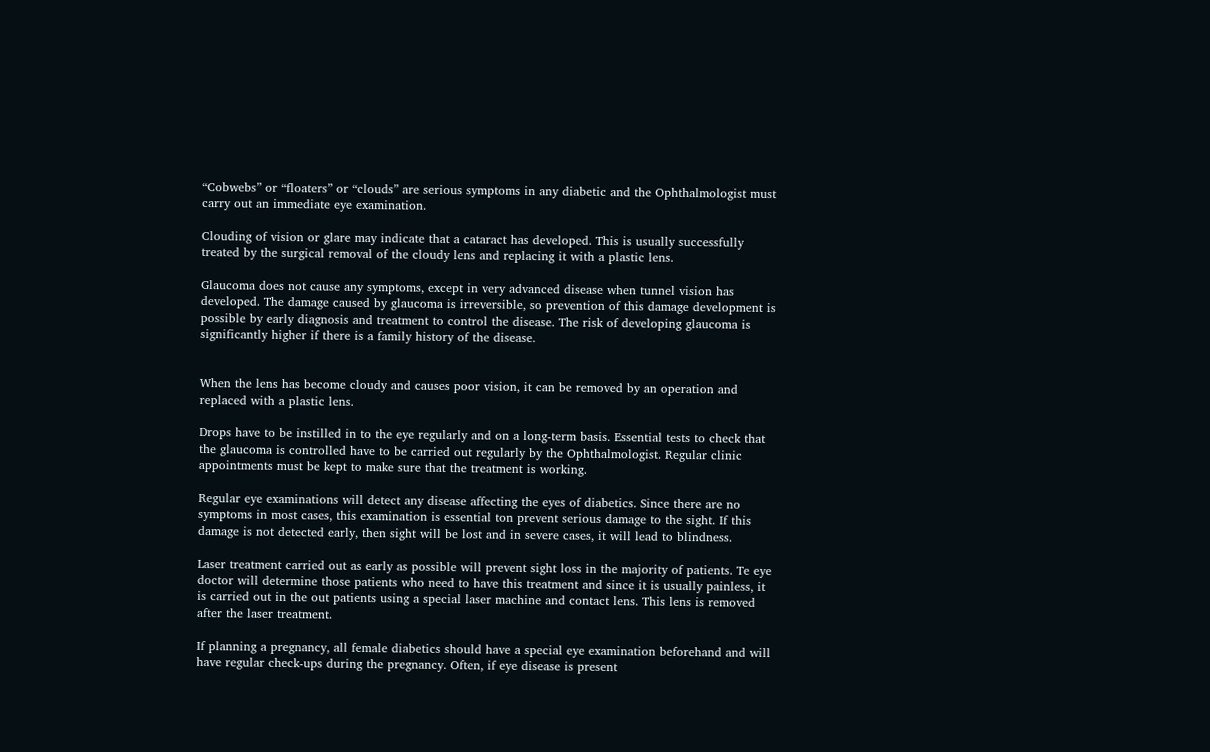“Cobwebs” or “floaters” or “clouds” are serious symptoms in any diabetic and the Ophthalmologist must carry out an immediate eye examination.

Clouding of vision or glare may indicate that a cataract has developed. This is usually successfully treated by the surgical removal of the cloudy lens and replacing it with a plastic lens.

Glaucoma does not cause any symptoms, except in very advanced disease when tunnel vision has developed. The damage caused by glaucoma is irreversible, so prevention of this damage development is possible by early diagnosis and treatment to control the disease. The risk of developing glaucoma is significantly higher if there is a family history of the disease.


When the lens has become cloudy and causes poor vision, it can be removed by an operation and replaced with a plastic lens.

Drops have to be instilled in to the eye regularly and on a long-term basis. Essential tests to check that the glaucoma is controlled have to be carried out regularly by the Ophthalmologist. Regular clinic appointments must be kept to make sure that the treatment is working.

Regular eye examinations will detect any disease affecting the eyes of diabetics. Since there are no symptoms in most cases, this examination is essential ton prevent serious damage to the sight. If this damage is not detected early, then sight will be lost and in severe cases, it will lead to blindness.

Laser treatment carried out as early as possible will prevent sight loss in the majority of patients. Te eye doctor will determine those patients who need to have this treatment and since it is usually painless, it is carried out in the out patients using a special laser machine and contact lens. This lens is removed after the laser treatment.

If planning a pregnancy, all female diabetics should have a special eye examination beforehand and will have regular check-ups during the pregnancy. Often, if eye disease is present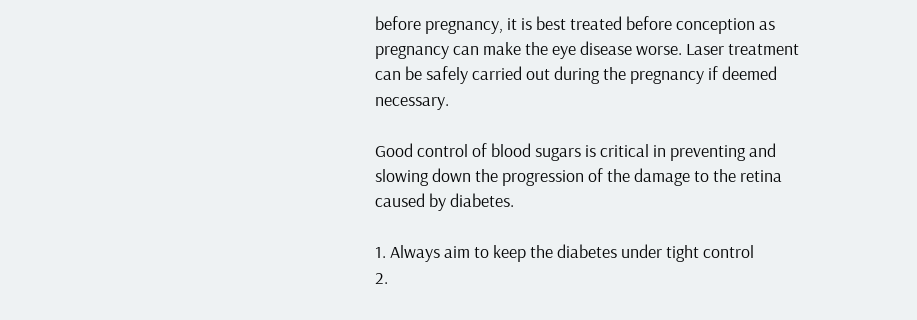before pregnancy, it is best treated before conception as pregnancy can make the eye disease worse. Laser treatment can be safely carried out during the pregnancy if deemed necessary.

Good control of blood sugars is critical in preventing and slowing down the progression of the damage to the retina caused by diabetes.

1. Always aim to keep the diabetes under tight control
2.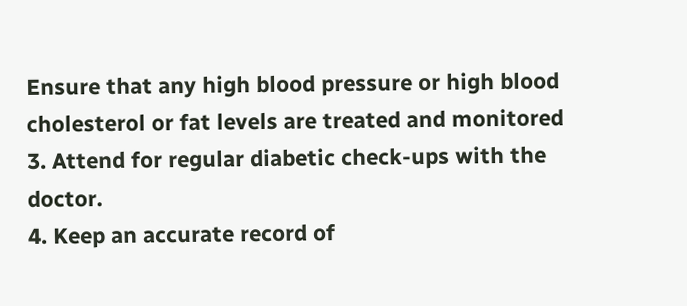Ensure that any high blood pressure or high blood cholesterol or fat levels are treated and monitored
3. Attend for regular diabetic check-ups with the doctor.
4. Keep an accurate record of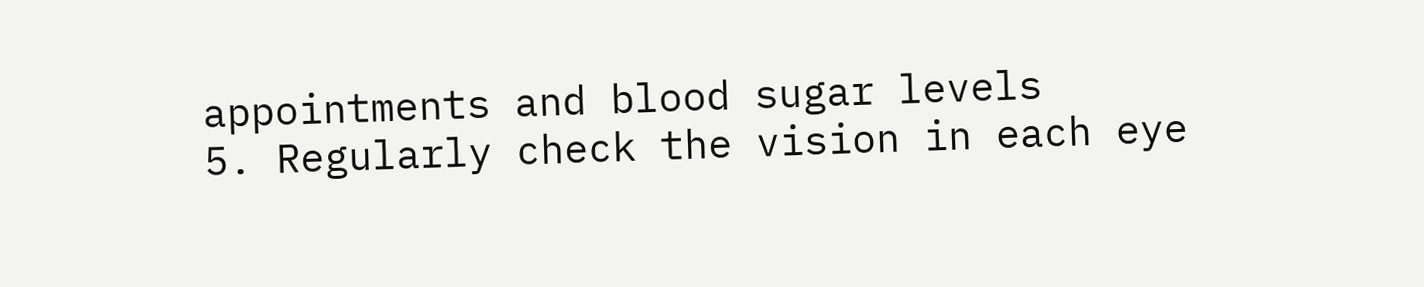appointments and blood sugar levels
5. Regularly check the vision in each eye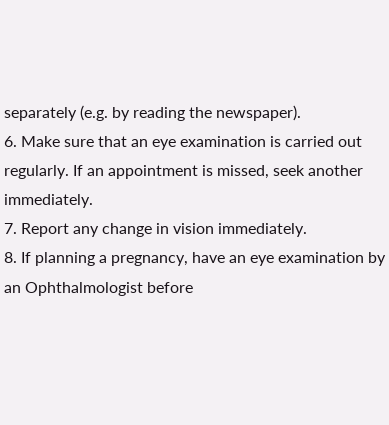separately (e.g. by reading the newspaper).
6. Make sure that an eye examination is carried out regularly. If an appointment is missed, seek another immediately.
7. Report any change in vision immediately.
8. If planning a pregnancy, have an eye examination by an Ophthalmologist before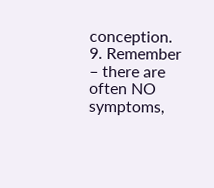conception.
9. Remember – there are often NO symptoms,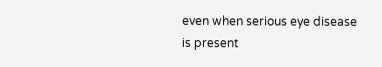even when serious eye disease is present